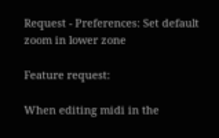Request - Preferences: Set default zoom in lower zone

Feature request:

When editing midi in the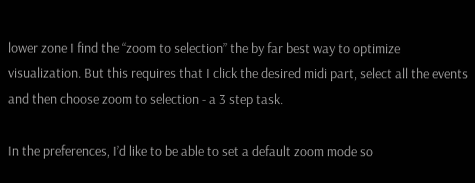lower zone I find the “zoom to selection” the by far best way to optimize visualization. But this requires that I click the desired midi part, select all the events and then choose zoom to selection - a 3 step task.

In the preferences, I’d like to be able to set a default zoom mode so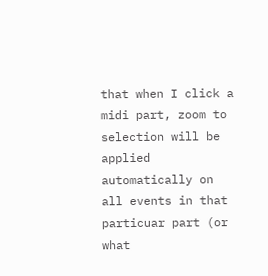that when I click a midi part, zoom to selection will be applied automatically on all events in that particuar part (or what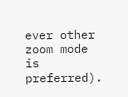ever other zoom mode is preferred).